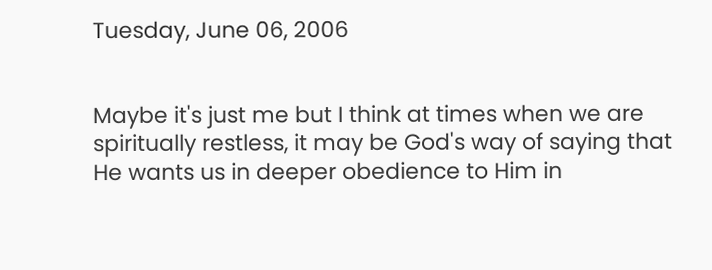Tuesday, June 06, 2006


Maybe it's just me but I think at times when we are spiritually restless, it may be God's way of saying that He wants us in deeper obedience to Him in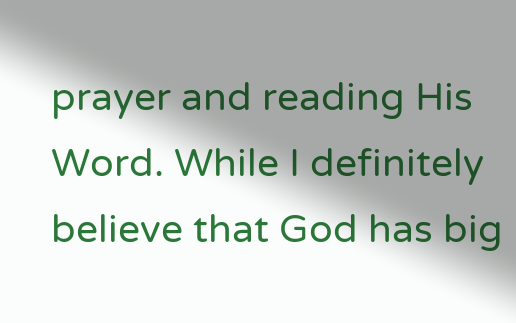prayer and reading His Word. While I definitely believe that God has big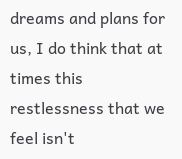dreams and plans for us, I do think that at times this restlessness that we feel isn't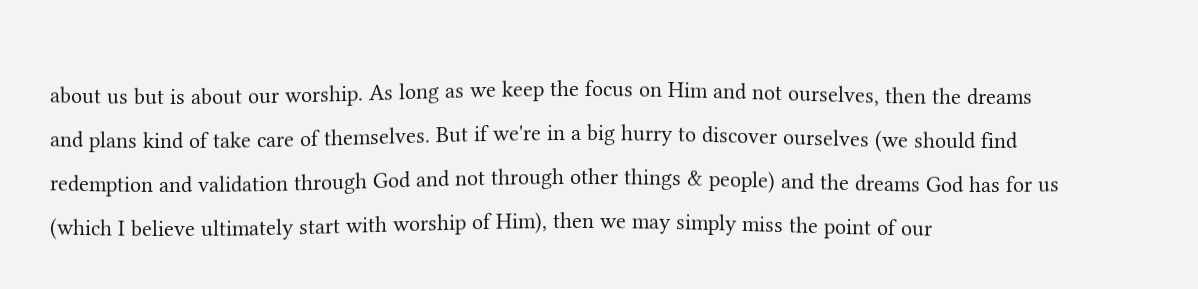about us but is about our worship. As long as we keep the focus on Him and not ourselves, then the dreams and plans kind of take care of themselves. But if we're in a big hurry to discover ourselves (we should find redemption and validation through God and not through other things & people) and the dreams God has for us (which I believe ultimately start with worship of Him), then we may simply miss the point of our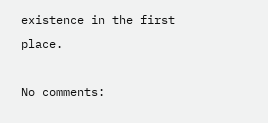existence in the first place.

No comments: